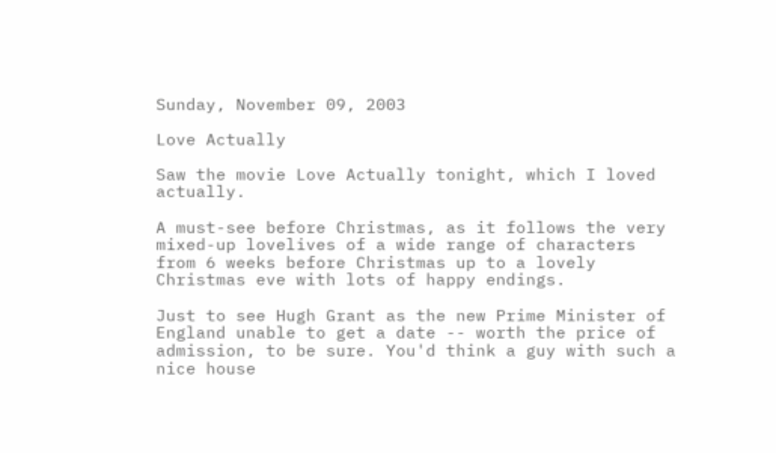Sunday, November 09, 2003

Love Actually

Saw the movie Love Actually tonight, which I loved actually.

A must-see before Christmas, as it follows the very mixed-up lovelives of a wide range of characters from 6 weeks before Christmas up to a lovely Christmas eve with lots of happy endings.

Just to see Hugh Grant as the new Prime Minister of England unable to get a date -- worth the price of admission, to be sure. You'd think a guy with such a nice house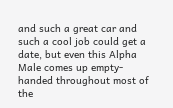and such a great car and such a cool job could get a date, but even this Alpha Male comes up empty-handed throughout most of the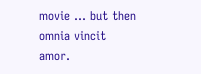movie ... but then omnia vincit amor.